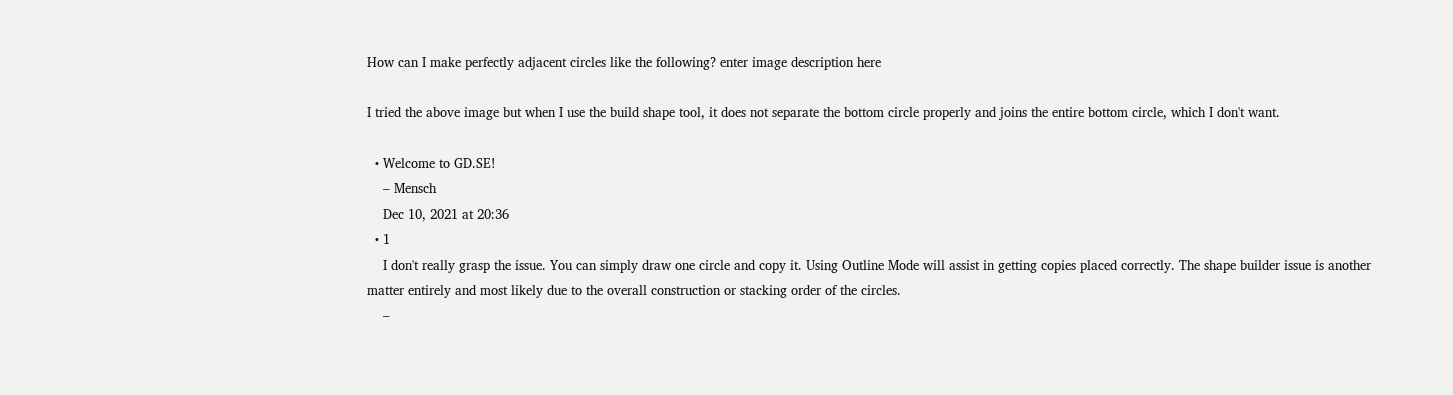How can I make perfectly adjacent circles like the following? enter image description here

I tried the above image but when I use the build shape tool, it does not separate the bottom circle properly and joins the entire bottom circle, which I don't want.

  • Welcome to GD.SE!
    – Mensch
    Dec 10, 2021 at 20:36
  • 1
    I don't really grasp the issue. You can simply draw one circle and copy it. Using Outline Mode will assist in getting copies placed correctly. The shape builder issue is another matter entirely and most likely due to the overall construction or stacking order of the circles.
    –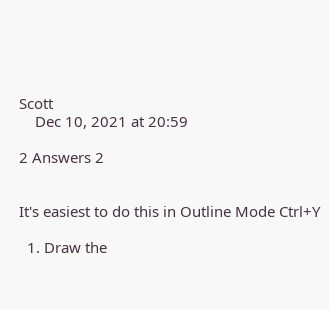Scott
    Dec 10, 2021 at 20:59

2 Answers 2


It's easiest to do this in Outline Mode Ctrl+Y

  1. Draw the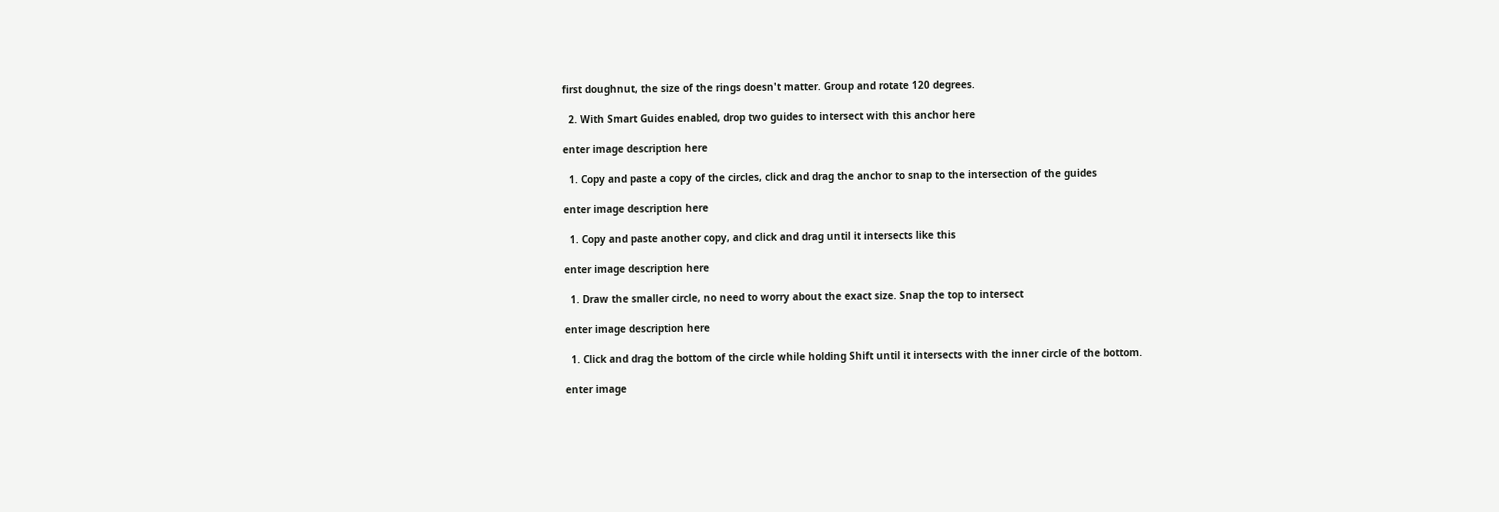first doughnut, the size of the rings doesn't matter. Group and rotate 120 degrees.

  2. With Smart Guides enabled, drop two guides to intersect with this anchor here

enter image description here

  1. Copy and paste a copy of the circles, click and drag the anchor to snap to the intersection of the guides

enter image description here

  1. Copy and paste another copy, and click and drag until it intersects like this

enter image description here

  1. Draw the smaller circle, no need to worry about the exact size. Snap the top to intersect

enter image description here

  1. Click and drag the bottom of the circle while holding Shift until it intersects with the inner circle of the bottom.

enter image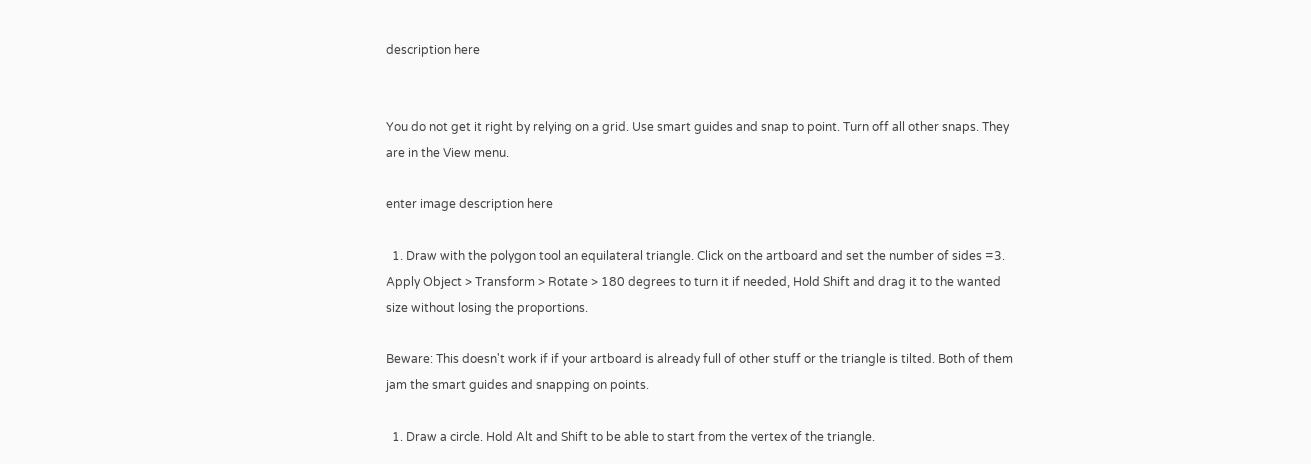description here


You do not get it right by relying on a grid. Use smart guides and snap to point. Turn off all other snaps. They are in the View menu.

enter image description here

  1. Draw with the polygon tool an equilateral triangle. Click on the artboard and set the number of sides =3. Apply Object > Transform > Rotate > 180 degrees to turn it if needed, Hold Shift and drag it to the wanted size without losing the proportions.

Beware: This doesn't work if if your artboard is already full of other stuff or the triangle is tilted. Both of them jam the smart guides and snapping on points.

  1. Draw a circle. Hold Alt and Shift to be able to start from the vertex of the triangle.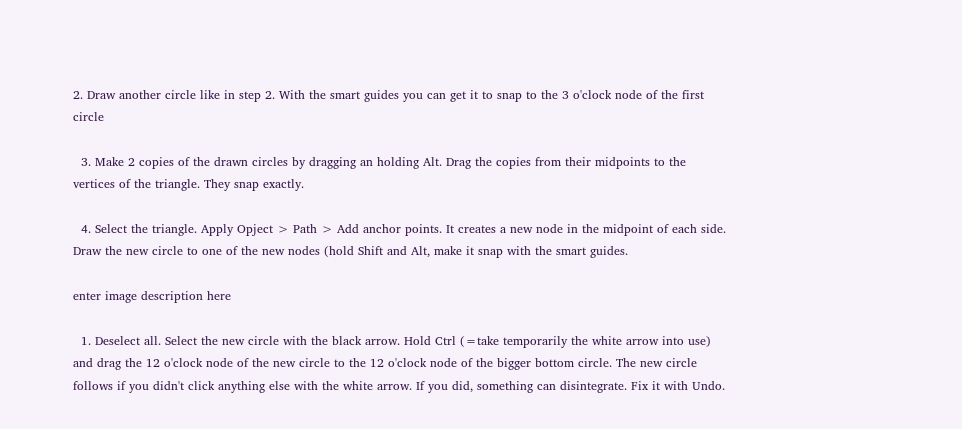2. Draw another circle like in step 2. With the smart guides you can get it to snap to the 3 o'clock node of the first circle

  3. Make 2 copies of the drawn circles by dragging an holding Alt. Drag the copies from their midpoints to the vertices of the triangle. They snap exactly.

  4. Select the triangle. Apply Opject > Path > Add anchor points. It creates a new node in the midpoint of each side. Draw the new circle to one of the new nodes (hold Shift and Alt, make it snap with the smart guides.

enter image description here

  1. Deselect all. Select the new circle with the black arrow. Hold Ctrl (=take temporarily the white arrow into use) and drag the 12 o'clock node of the new circle to the 12 o'clock node of the bigger bottom circle. The new circle follows if you didn't click anything else with the white arrow. If you did, something can disintegrate. Fix it with Undo.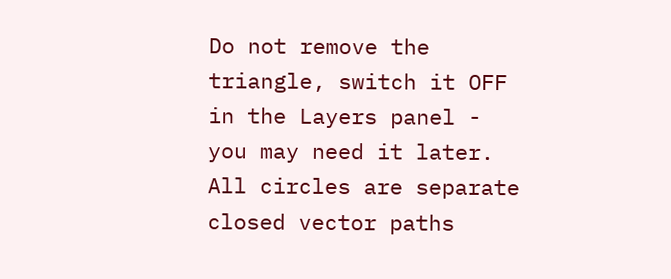Do not remove the triangle, switch it OFF in the Layers panel - you may need it later. All circles are separate closed vector paths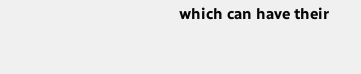which can have their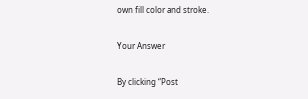own fill color and stroke.

Your Answer

By clicking “Post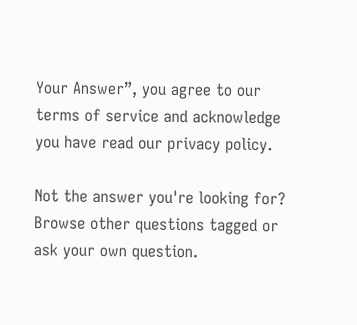Your Answer”, you agree to our terms of service and acknowledge you have read our privacy policy.

Not the answer you're looking for? Browse other questions tagged or ask your own question.